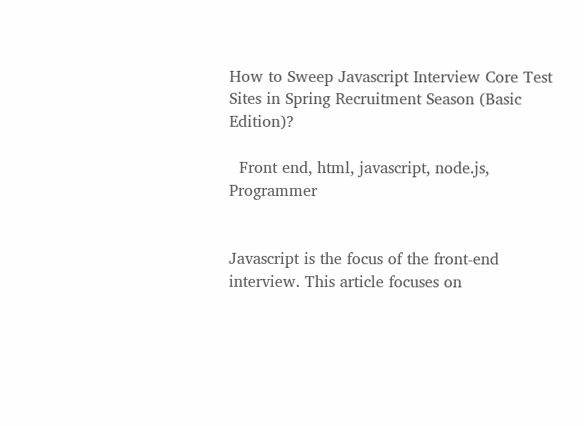How to Sweep Javascript Interview Core Test Sites in Spring Recruitment Season (Basic Edition)?

  Front end, html, javascript, node.js, Programmer


Javascript is the focus of the front-end interview. This article focuses on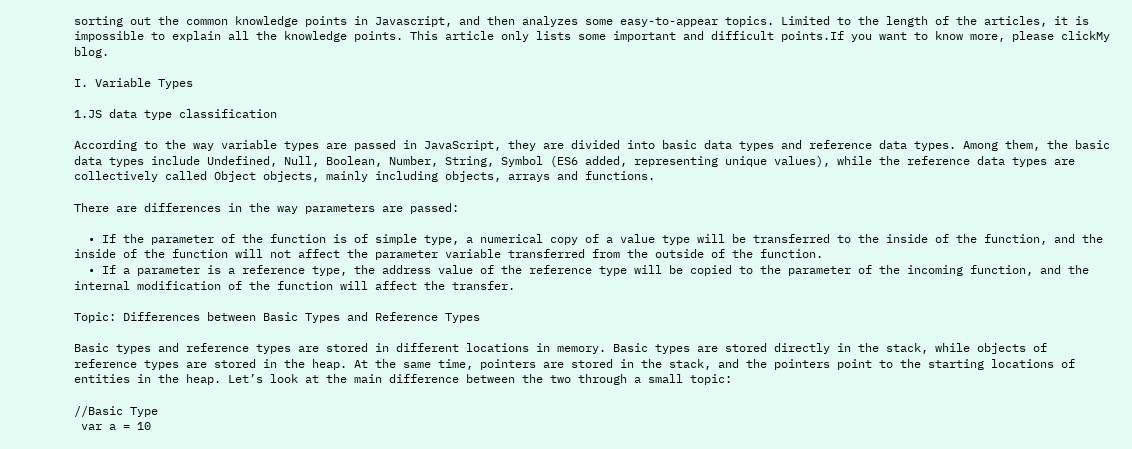sorting out the common knowledge points in Javascript, and then analyzes some easy-to-appear topics. Limited to the length of the articles, it is impossible to explain all the knowledge points. This article only lists some important and difficult points.If you want to know more, please clickMy blog.

I. Variable Types

1.JS data type classification

According to the way variable types are passed in JavaScript, they are divided into basic data types and reference data types. Among them, the basic data types include Undefined, Null, Boolean, Number, String, Symbol (ES6 added, representing unique values), while the reference data types are collectively called Object objects, mainly including objects, arrays and functions.

There are differences in the way parameters are passed:

  • If the parameter of the function is of simple type, a numerical copy of a value type will be transferred to the inside of the function, and the inside of the function will not affect the parameter variable transferred from the outside of the function.
  • If a parameter is a reference type, the address value of the reference type will be copied to the parameter of the incoming function, and the internal modification of the function will affect the transfer.

Topic: Differences between Basic Types and Reference Types

Basic types and reference types are stored in different locations in memory. Basic types are stored directly in the stack, while objects of reference types are stored in the heap. At the same time, pointers are stored in the stack, and the pointers point to the starting locations of entities in the heap. Let’s look at the main difference between the two through a small topic:

//Basic Type
 var a = 10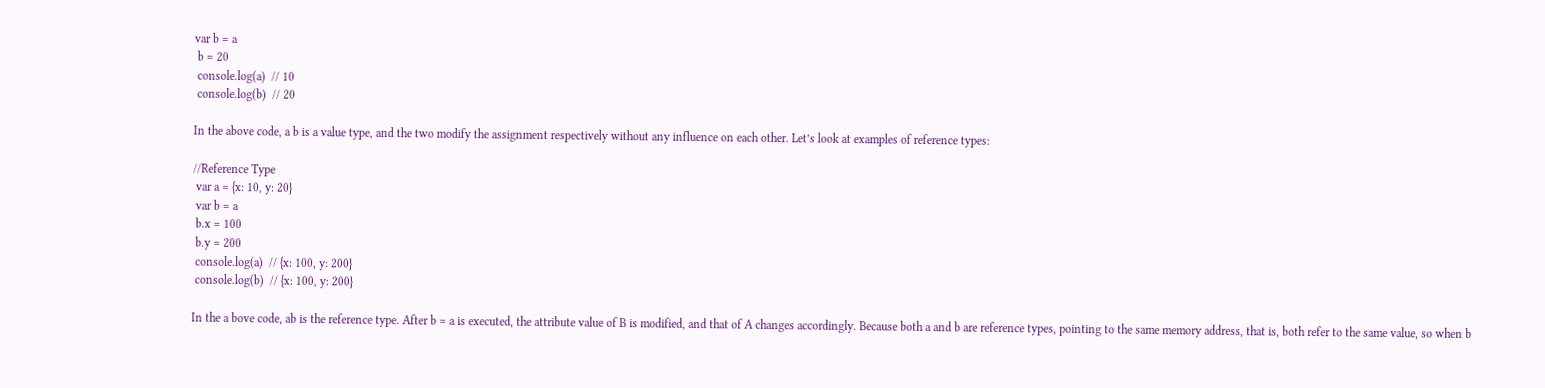var b = a
 b = 20
 console.log(a)  // 10
 console.log(b)  // 20

In the above code, a b is a value type, and the two modify the assignment respectively without any influence on each other. Let’s look at examples of reference types:

//Reference Type
 var a = {x: 10, y: 20}
 var b = a
 b.x = 100
 b.y = 200
 console.log(a)  // {x: 100, y: 200}
 console.log(b)  // {x: 100, y: 200}

In the a bove code, ab is the reference type. After b = a is executed, the attribute value of B is modified, and that of A changes accordingly. Because both a and b are reference types, pointing to the same memory address, that is, both refer to the same value, so when b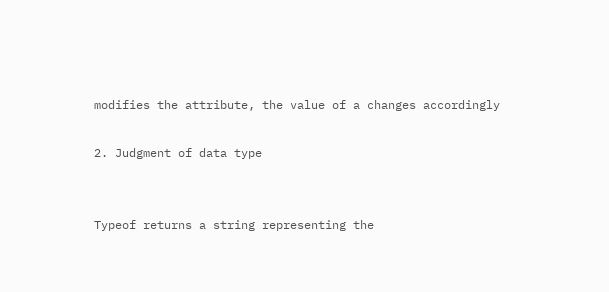modifies the attribute, the value of a changes accordingly

2. Judgment of data type


Typeof returns a string representing the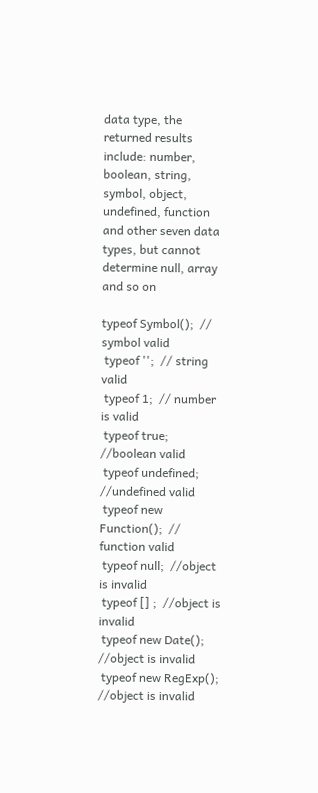data type, the returned results include: number, boolean, string, symbol, object, undefined, function and other seven data types, but cannot determine null, array and so on

typeof Symbol();  // symbol valid
 typeof '';  // string valid
 typeof 1;  // number is valid
 typeof true;  //boolean valid
 typeof undefined;  //undefined valid
 typeof new Function();  // function valid
 typeof null;  //object is invalid
 typeof [] ;  //object is invalid
 typeof new Date();  //object is invalid
 typeof new RegExp();  //object is invalid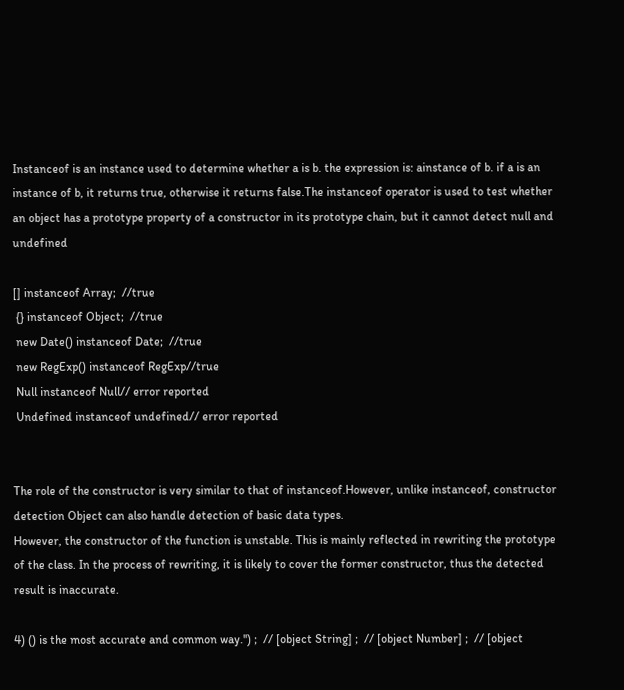Instanceof is an instance used to determine whether a is b. the expression is: ainstance of b. if a is an instance of b, it returns true, otherwise it returns false.The instanceof operator is used to test whether an object has a prototype property of a constructor in its prototype chain, but it cannot detect null and undefined

[] instanceof Array;  //true
 {} instanceof Object;  //true
 new Date() instanceof Date;  //true
 new RegExp() instanceof RegExp//true
 Null instanceof Null// error reported
 Undefined instanceof undefined// error reported


The role of the constructor is very similar to that of instanceof.However, unlike instanceof, constructor detection Object can also handle detection of basic data types.
However, the constructor of the function is unstable. This is mainly reflected in rewriting the prototype of the class. In the process of rewriting, it is likely to cover the former constructor, thus the detected result is inaccurate.

4) () is the most accurate and common way.'') ;  // [object String] ;  // [object Number] ;  // [object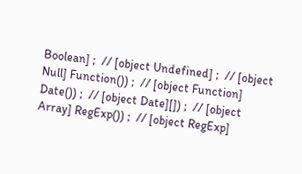Boolean] ;  // [object Undefined] ;  // [object Null] Function()) ;  // [object Function] Date()) ;  // [object Date][]) ;  // [object Array] RegExp()) ;  // [object RegExp]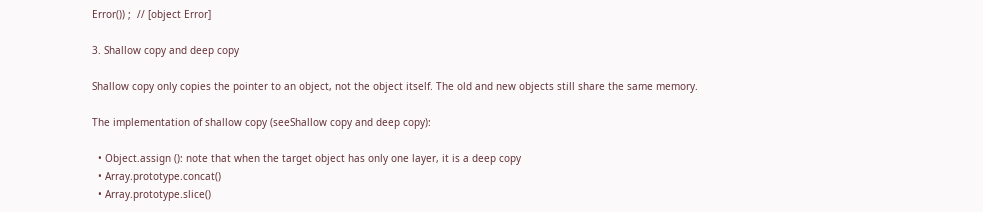Error()) ;  // [object Error]

3. Shallow copy and deep copy

Shallow copy only copies the pointer to an object, not the object itself. The old and new objects still share the same memory.

The implementation of shallow copy (seeShallow copy and deep copy):

  • Object.assign (): note that when the target object has only one layer, it is a deep copy
  • Array.prototype.concat()
  • Array.prototype.slice()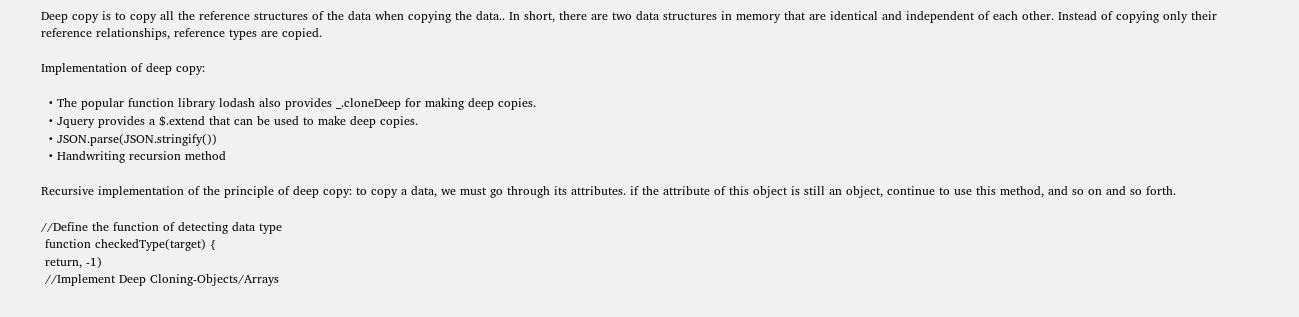Deep copy is to copy all the reference structures of the data when copying the data.. In short, there are two data structures in memory that are identical and independent of each other. Instead of copying only their reference relationships, reference types are copied.

Implementation of deep copy:

  • The popular function library lodash also provides _.cloneDeep for making deep copies.
  • Jquery provides a $.extend that can be used to make deep copies.
  • JSON.parse(JSON.stringify())
  • Handwriting recursion method

Recursive implementation of the principle of deep copy: to copy a data, we must go through its attributes. if the attribute of this object is still an object, continue to use this method, and so on and so forth.

//Define the function of detecting data type
 function checkedType(target) {
 return, -1)
 //Implement Deep Cloning-Objects/Arrays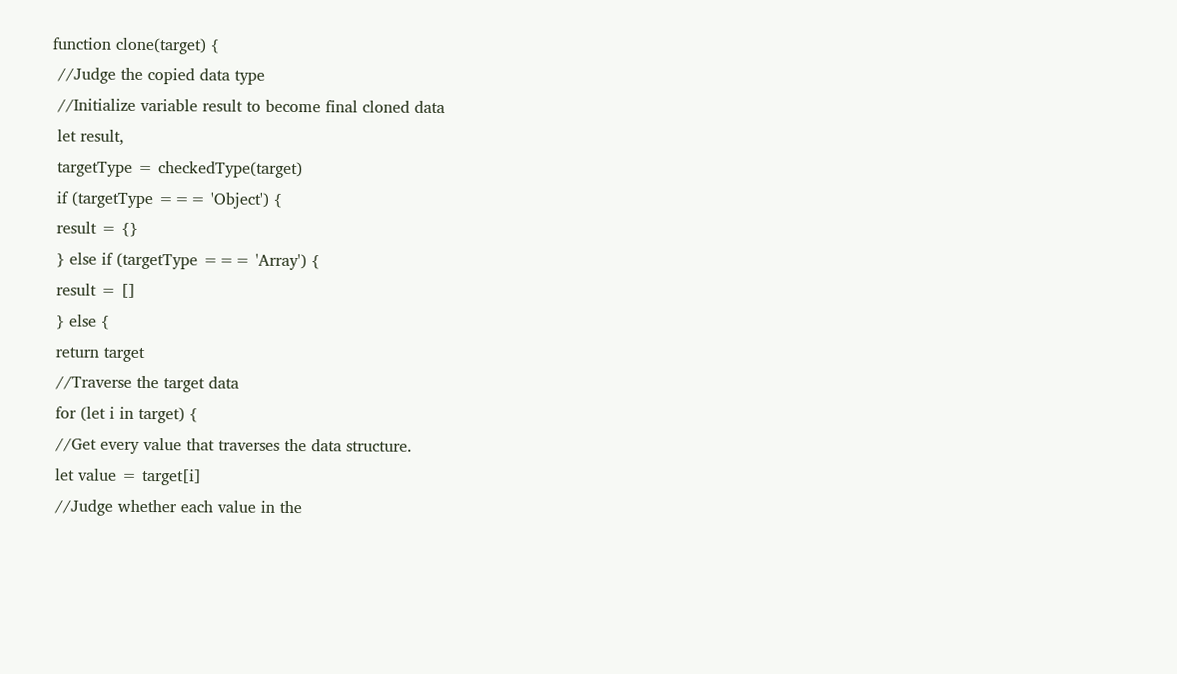function clone(target) {
 //Judge the copied data type
 //Initialize variable result to become final cloned data
 let result,
 targetType = checkedType(target)
 if (targetType === 'Object') {
 result = {}
 } else if (targetType === 'Array') {
 result = []
 } else {
 return target
 //Traverse the target data
 for (let i in target) {
 //Get every value that traverses the data structure.
 let value = target[i]
 //Judge whether each value in the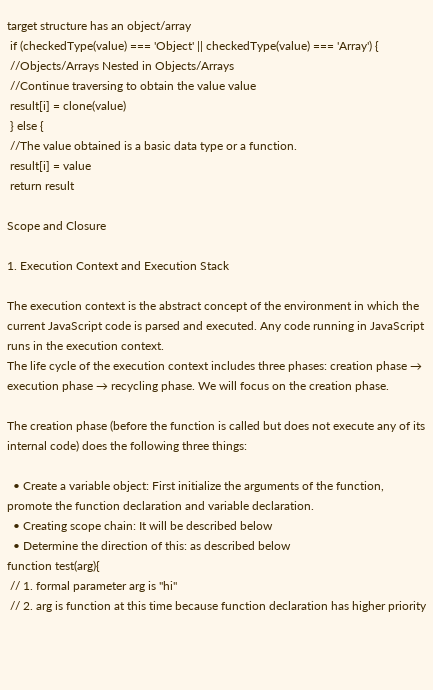target structure has an object/array
 if (checkedType(value) === 'Object' || checkedType(value) === 'Array') {
 //Objects/Arrays Nested in Objects/Arrays
 //Continue traversing to obtain the value value
 result[i] = clone(value)
 } else {
 //The value obtained is a basic data type or a function.
 result[i] = value
 return result

Scope and Closure

1. Execution Context and Execution Stack

The execution context is the abstract concept of the environment in which the current JavaScript code is parsed and executed. Any code running in JavaScript runs in the execution context.
The life cycle of the execution context includes three phases: creation phase → execution phase → recycling phase. We will focus on the creation phase.

The creation phase (before the function is called but does not execute any of its internal code) does the following three things:

  • Create a variable object: First initialize the arguments of the function, promote the function declaration and variable declaration.
  • Creating scope chain: It will be described below
  • Determine the direction of this: as described below
function test(arg){
 // 1. formal parameter arg is "hi"
 // 2. arg is function at this time because function declaration has higher priority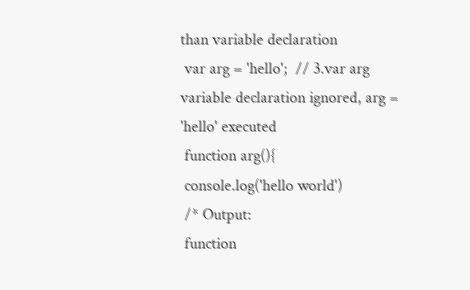than variable declaration
 var arg = 'hello';  // 3.var arg variable declaration ignored, arg = 'hello' executed
 function arg(){
 console.log('hello world')
 /* Output:
 function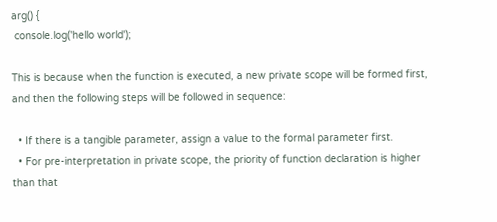arg() {
 console.log('hello world');

This is because when the function is executed, a new private scope will be formed first, and then the following steps will be followed in sequence:

  • If there is a tangible parameter, assign a value to the formal parameter first.
  • For pre-interpretation in private scope, the priority of function declaration is higher than that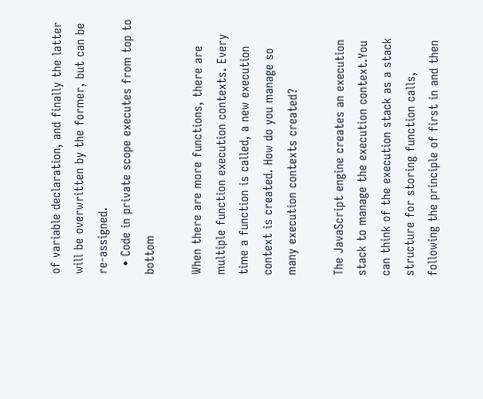of variable declaration, and finally the latter will be overwritten by the former, but can be re-assigned.
  • Code in private scope executes from top to bottom

When there are more functions, there are multiple function execution contexts. Every time a function is called, a new execution context is created. How do you manage so many execution contexts created?

The JavaScript engine creates an execution stack to manage the execution context.You can think of the execution stack as a stack structure for storing function calls, following the principle of first in and then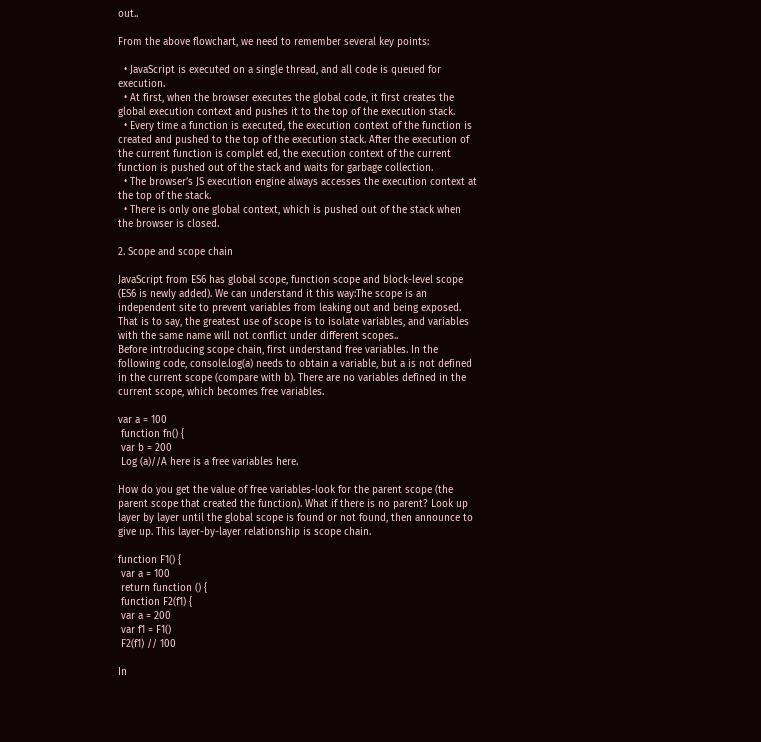out..

From the above flowchart, we need to remember several key points:

  • JavaScript is executed on a single thread, and all code is queued for execution.
  • At first, when the browser executes the global code, it first creates the global execution context and pushes it to the top of the execution stack.
  • Every time a function is executed, the execution context of the function is created and pushed to the top of the execution stack. After the execution of the current function is complet ed, the execution context of the current function is pushed out of the stack and waits for garbage collection.
  • The browser’s JS execution engine always accesses the execution context at the top of the stack.
  • There is only one global context, which is pushed out of the stack when the browser is closed.

2. Scope and scope chain

JavaScript from ES6 has global scope, function scope and block-level scope (ES6 is newly added). We can understand it this way:The scope is an independent site to prevent variables from leaking out and being exposed. That is to say, the greatest use of scope is to isolate variables, and variables with the same name will not conflict under different scopes..
Before introducing scope chain, first understand free variables. In the following code, console.log(a) needs to obtain a variable, but a is not defined in the current scope (compare with b). There are no variables defined in the current scope, which becomes free variables.

var a = 100
 function fn() {
 var b = 200
 Log (a)//A here is a free variables here.

How do you get the value of free variables-look for the parent scope (the parent scope that created the function). What if there is no parent? Look up layer by layer until the global scope is found or not found, then announce to give up. This layer-by-layer relationship is scope chain.

function F1() {
 var a = 100
 return function () {
 function F2(f1) {
 var a = 200
 var f1 = F1()
 F2(f1) // 100

In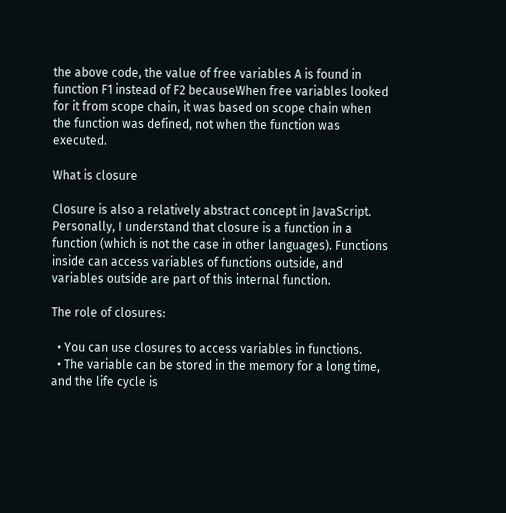the above code, the value of free variables A is found in function F1 instead of F2 becauseWhen free variables looked for it from scope chain, it was based on scope chain when the function was defined, not when the function was executed.

What is closure

Closure is also a relatively abstract concept in JavaScript. Personally, I understand that closure is a function in a function (which is not the case in other languages). Functions inside can access variables of functions outside, and variables outside are part of this internal function.

The role of closures:

  • You can use closures to access variables in functions.
  • The variable can be stored in the memory for a long time, and the life cycle is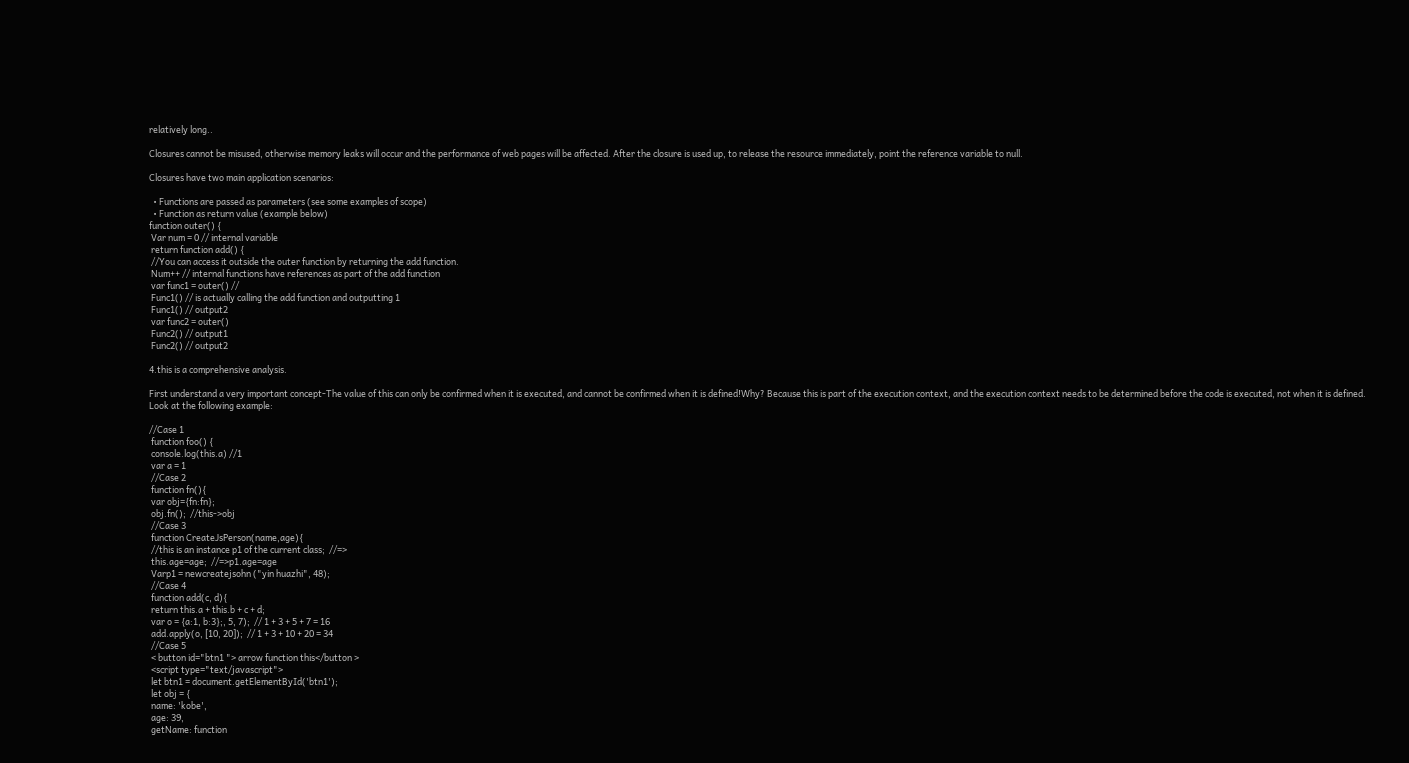relatively long..

Closures cannot be misused, otherwise memory leaks will occur and the performance of web pages will be affected. After the closure is used up, to release the resource immediately, point the reference variable to null.

Closures have two main application scenarios:

  • Functions are passed as parameters (see some examples of scope)
  • Function as return value (example below)
function outer() {
 Var num = 0 // internal variable
 return function add() {
 //You can access it outside the outer function by returning the add function.
 Num++ // internal functions have references as part of the add function
 var func1 = outer() //
 Func1() // is actually calling the add function and outputting 1
 Func1() // output2
 var func2 = outer()
 Func2() // output1
 Func2() // output2

4.this is a comprehensive analysis.

First understand a very important concept-The value of this can only be confirmed when it is executed, and cannot be confirmed when it is defined!Why? Because this is part of the execution context, and the execution context needs to be determined before the code is executed, not when it is defined. Look at the following example:

//Case 1
 function foo() {
 console.log(this.a) //1
 var a = 1
 //Case 2
 function fn(){
 var obj={fn:fn};
 obj.fn();  //this->obj
 //Case 3
 function CreateJsPerson(name,age){
 //this is an instance p1 of the current class;  //=>
 this.age=age;  //=>p1.age=age
 Varp1 = newcreatejsohn ("yin huazhi", 48);
 //Case 4
 function add(c, d){
 return this.a + this.b + c + d;
 var o = {a:1, b:3};, 5, 7);  // 1 + 3 + 5 + 7 = 16
 add.apply(o, [10, 20]);  // 1 + 3 + 10 + 20 = 34
 //Case 5
 < button id="btn1 "> arrow function this</button >
 <script type="text/javascript">
 let btn1 = document.getElementById('btn1');
 let obj = {
 name: 'kobe',
 age: 39,
 getName: function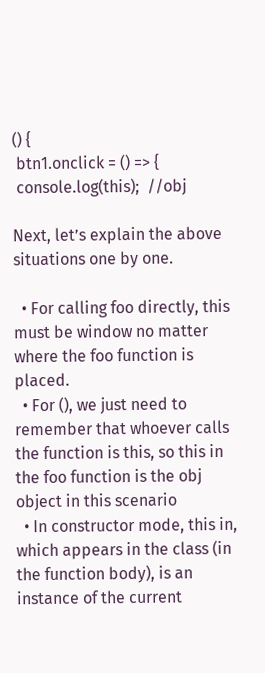() {
 btn1.onclick = () => {
 console.log(this);  //obj

Next, let’s explain the above situations one by one.

  • For calling foo directly, this must be window no matter where the foo function is placed.
  • For (), we just need to remember that whoever calls the function is this, so this in the foo function is the obj object in this scenario
  • In constructor mode, this in, which appears in the class (in the function body), is an instance of the current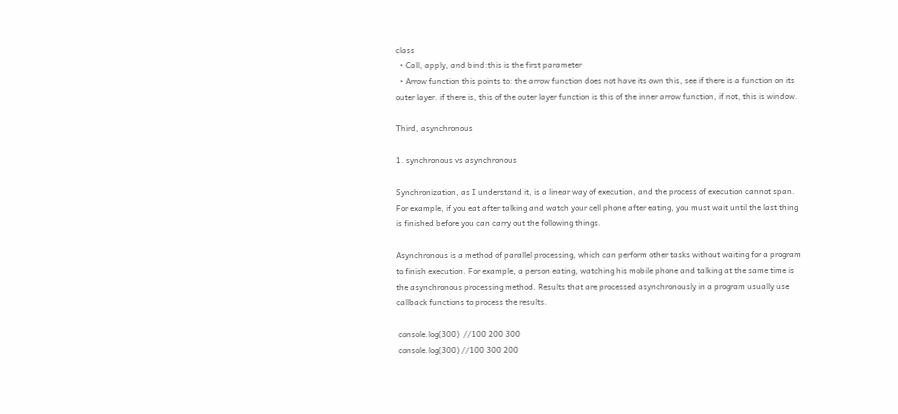class
  • Call, apply, and bind:this is the first parameter
  • Arrow function this points to: the arrow function does not have its own this, see if there is a function on its outer layer. if there is, this of the outer layer function is this of the inner arrow function, if not, this is window.

Third, asynchronous

1. synchronous vs asynchronous

Synchronization, as I understand it, is a linear way of execution, and the process of execution cannot span. For example, if you eat after talking and watch your cell phone after eating, you must wait until the last thing is finished before you can carry out the following things.

Asynchronous is a method of parallel processing, which can perform other tasks without waiting for a program to finish execution. For example, a person eating, watching his mobile phone and talking at the same time is the asynchronous processing method. Results that are processed asynchronously in a program usually use callback functions to process the results.

 console.log(300)  //100 200 300
 console.log(300) //100 300 200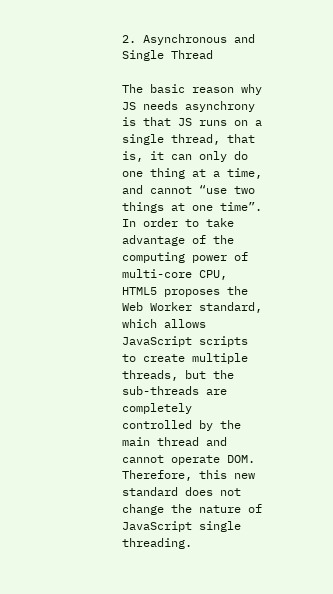2. Asynchronous and Single Thread

The basic reason why JS needs asynchrony is that JS runs on a single thread, that is, it can only do one thing at a time, and cannot “use two things at one time”. In order to take advantage of the computing power of multi-core CPU, HTML5 proposes the Web Worker standard, which allows JavaScript scripts to create multiple threads, but the sub-threads are completely controlled by the main thread and cannot operate DOM. Therefore, this new standard does not change the nature of JavaScript single threading.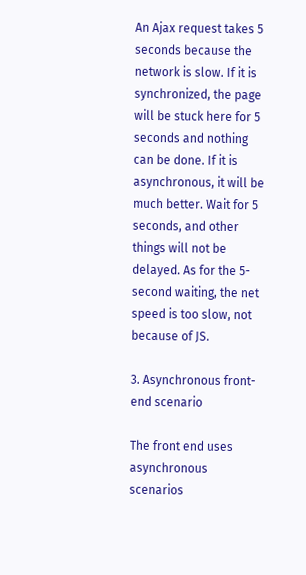An Ajax request takes 5 seconds because the network is slow. If it is synchronized, the page will be stuck here for 5 seconds and nothing can be done. If it is asynchronous, it will be much better. Wait for 5 seconds, and other things will not be delayed. As for the 5-second waiting, the net speed is too slow, not because of JS.

3. Asynchronous front-end scenario

The front end uses asynchronous scenarios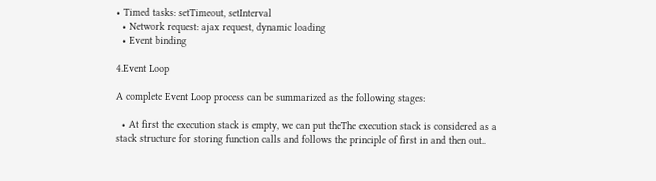• Timed tasks: setTimeout, setInterval
  • Network request: ajax request, dynamic loading
  • Event binding

4.Event Loop

A complete Event Loop process can be summarized as the following stages:

  • At first the execution stack is empty, we can put theThe execution stack is considered as a stack structure for storing function calls and follows the principle of first in and then out..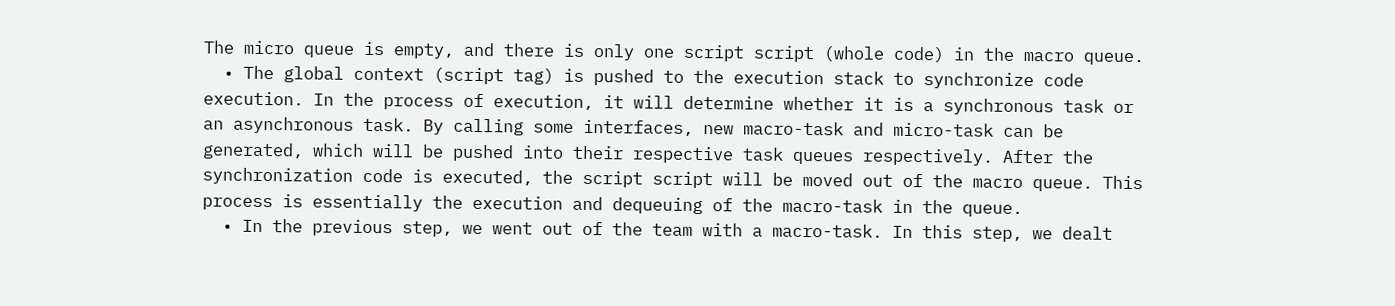The micro queue is empty, and there is only one script script (whole code) in the macro queue.
  • The global context (script tag) is pushed to the execution stack to synchronize code execution. In the process of execution, it will determine whether it is a synchronous task or an asynchronous task. By calling some interfaces, new macro-task and micro-task can be generated, which will be pushed into their respective task queues respectively. After the synchronization code is executed, the script script will be moved out of the macro queue. This process is essentially the execution and dequeuing of the macro-task in the queue.
  • In the previous step, we went out of the team with a macro-task. In this step, we dealt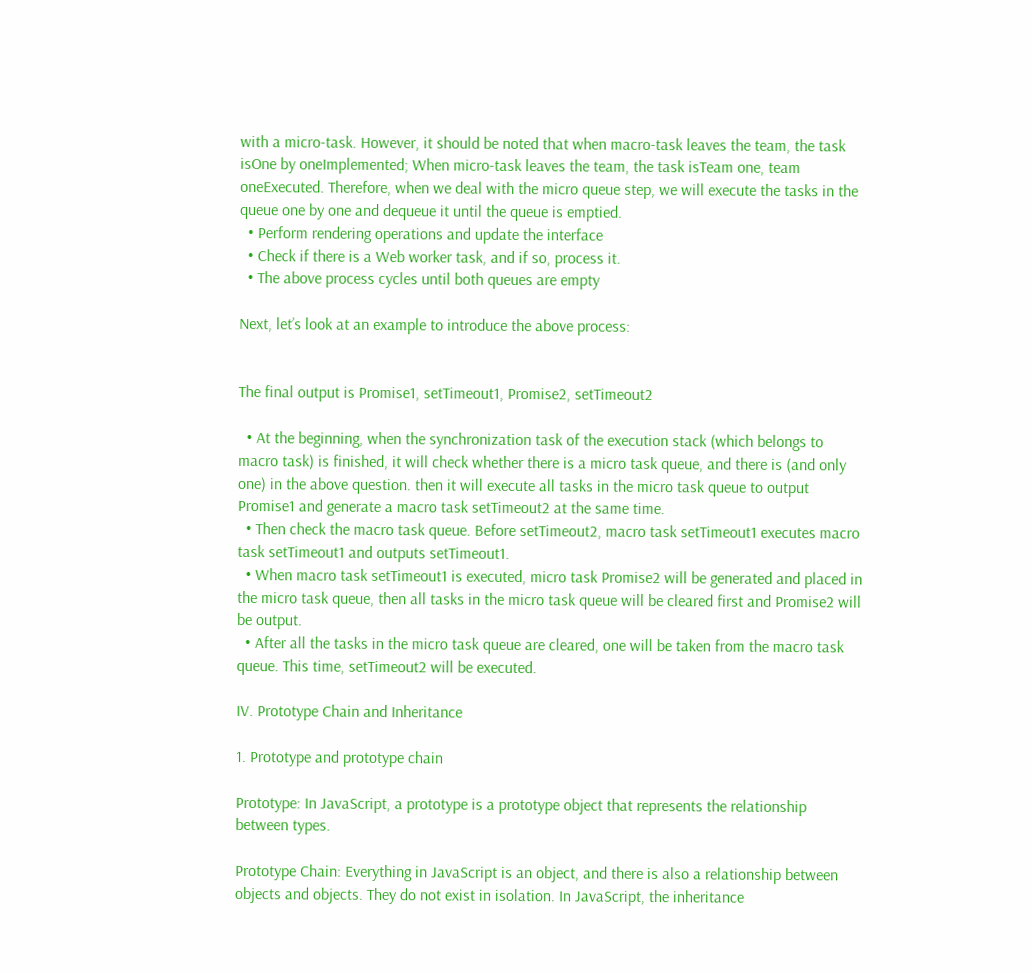with a micro-task. However, it should be noted that when macro-task leaves the team, the task isOne by oneImplemented; When micro-task leaves the team, the task isTeam one, team oneExecuted. Therefore, when we deal with the micro queue step, we will execute the tasks in the queue one by one and dequeue it until the queue is emptied.
  • Perform rendering operations and update the interface
  • Check if there is a Web worker task, and if so, process it.
  • The above process cycles until both queues are empty

Next, let’s look at an example to introduce the above process:


The final output is Promise1, setTimeout1, Promise2, setTimeout2

  • At the beginning, when the synchronization task of the execution stack (which belongs to macro task) is finished, it will check whether there is a micro task queue, and there is (and only one) in the above question. then it will execute all tasks in the micro task queue to output Promise1 and generate a macro task setTimeout2 at the same time.
  • Then check the macro task queue. Before setTimeout2, macro task setTimeout1 executes macro task setTimeout1 and outputs setTimeout1.
  • When macro task setTimeout1 is executed, micro task Promise2 will be generated and placed in the micro task queue, then all tasks in the micro task queue will be cleared first and Promise2 will be output.
  • After all the tasks in the micro task queue are cleared, one will be taken from the macro task queue. This time, setTimeout2 will be executed.

IV. Prototype Chain and Inheritance

1. Prototype and prototype chain

Prototype: In JavaScript, a prototype is a prototype object that represents the relationship between types.

Prototype Chain: Everything in JavaScript is an object, and there is also a relationship between objects and objects. They do not exist in isolation. In JavaScript, the inheritance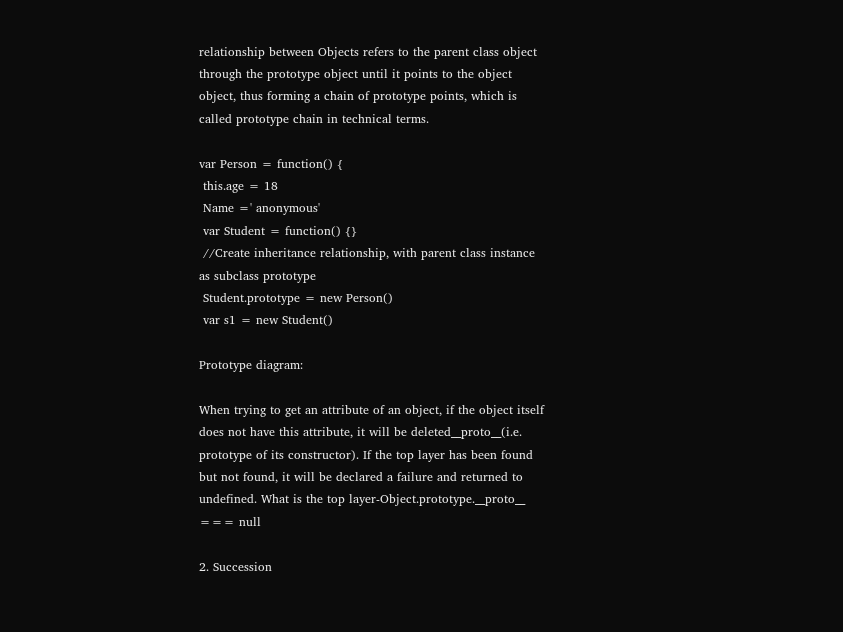relationship between Objects refers to the parent class object through the prototype object until it points to the object object, thus forming a chain of prototype points, which is called prototype chain in technical terms.

var Person = function() {
 this.age = 18
 Name =' anonymous'
 var Student = function() {}
 //Create inheritance relationship, with parent class instance as subclass prototype
 Student.prototype = new Person()
 var s1 = new Student()

Prototype diagram:

When trying to get an attribute of an object, if the object itself does not have this attribute, it will be deleted__proto__(i.e. prototype of its constructor). If the top layer has been found but not found, it will be declared a failure and returned to undefined. What is the top layer-Object.prototype.__proto__ === null

2. Succession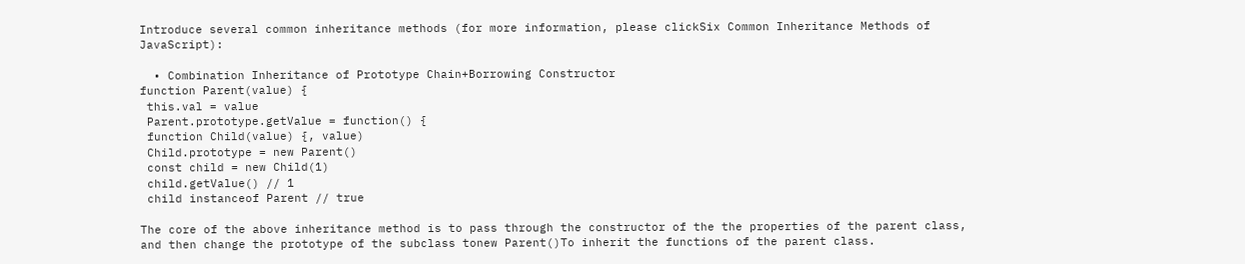Introduce several common inheritance methods (for more information, please clickSix Common Inheritance Methods of JavaScript):

  • Combination Inheritance of Prototype Chain+Borrowing Constructor
function Parent(value) {
 this.val = value
 Parent.prototype.getValue = function() {
 function Child(value) {, value)
 Child.prototype = new Parent()
 const child = new Child(1)
 child.getValue() // 1
 child instanceof Parent // true

The core of the above inheritance method is to pass through the constructor of the the properties of the parent class, and then change the prototype of the subclass tonew Parent()To inherit the functions of the parent class.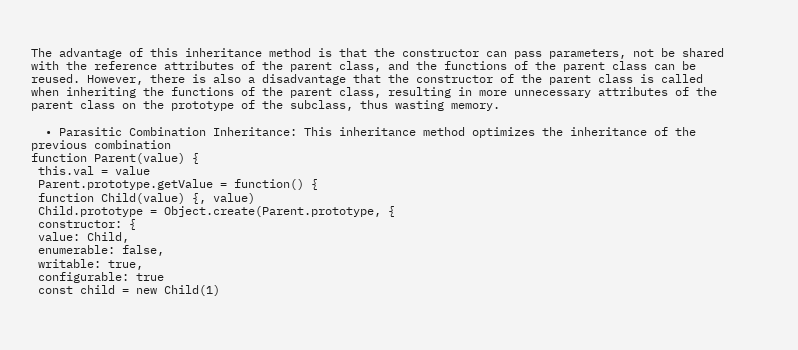The advantage of this inheritance method is that the constructor can pass parameters, not be shared with the reference attributes of the parent class, and the functions of the parent class can be reused. However, there is also a disadvantage that the constructor of the parent class is called when inheriting the functions of the parent class, resulting in more unnecessary attributes of the parent class on the prototype of the subclass, thus wasting memory.

  • Parasitic Combination Inheritance: This inheritance method optimizes the inheritance of the previous combination
function Parent(value) {
 this.val = value
 Parent.prototype.getValue = function() {
 function Child(value) {, value)
 Child.prototype = Object.create(Parent.prototype, {
 constructor: {
 value: Child,
 enumerable: false,
 writable: true,
 configurable: true
 const child = new Child(1)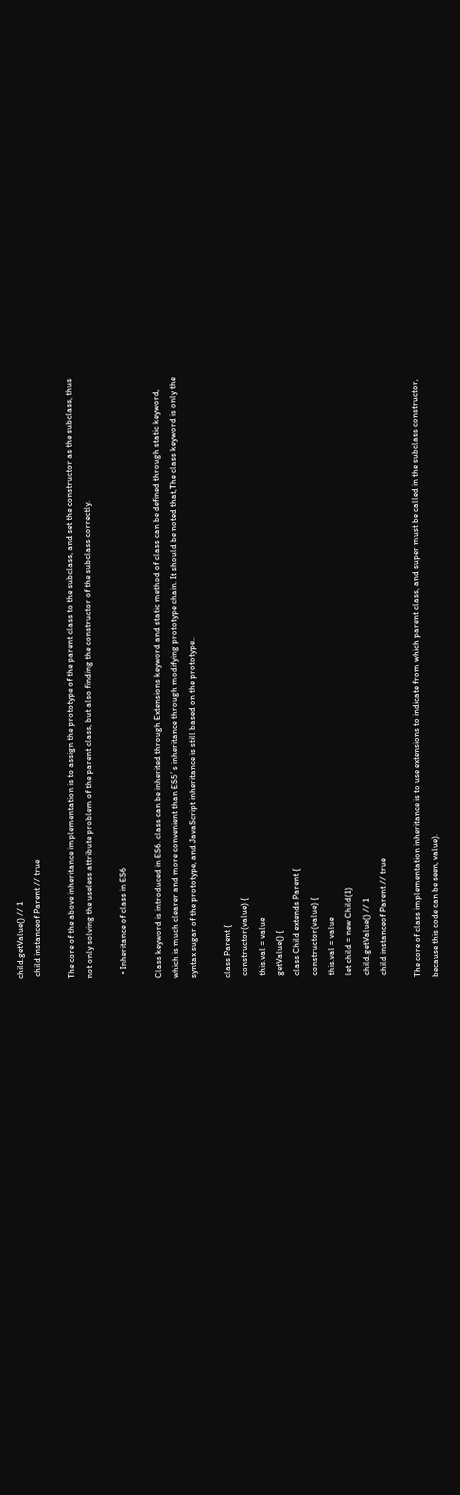child.getValue() // 1
 child instanceof Parent // true

The core of the above inheritance implementation is to assign the prototype of the parent class to the subclass, and set the constructor as the subclass, thus not only solving the useless attribute problem of the parent class, but also finding the constructor of the subclass correctly.

  • Inheritance of class in ES6

Class keyword is introduced in ES6. class can be inherited through Extensions keyword and static method of class can be defined through static keyword, which is much clearer and more convenient than ES5′ s inheritance through modifying prototype chain. It should be noted that,The class keyword is only the syntax sugar of the prototype, and JavaScript inheritance is still based on the prototype..

class Parent {
 constructor(value) {
 this.val = value
 getValue() {
 class Child extends Parent {
 constructor(value) {
 this.val = value
 let child = new Child(1)
 child.getValue() // 1
 child instanceof Parent // true

The core of class implementation inheritance is to use extensions to indicate from which parent class, and super must be called in the subclass constructor, because this code can be seen, value).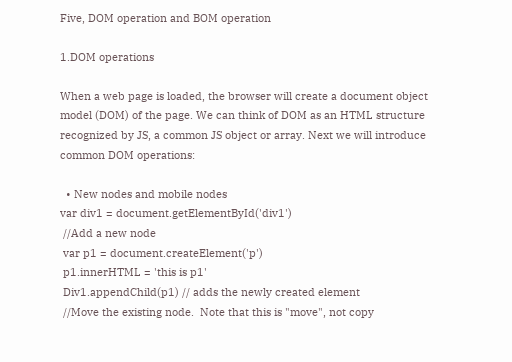Five, DOM operation and BOM operation

1.DOM operations

When a web page is loaded, the browser will create a document object model (DOM) of the page. We can think of DOM as an HTML structure recognized by JS, a common JS object or array. Next we will introduce common DOM operations:

  • New nodes and mobile nodes
var div1 = document.getElementById('div1')
 //Add a new node
 var p1 = document.createElement('p')
 p1.innerHTML = 'this is p1'
 Div1.appendChild(p1) // adds the newly created element
 //Move the existing node.  Note that this is "move", not copy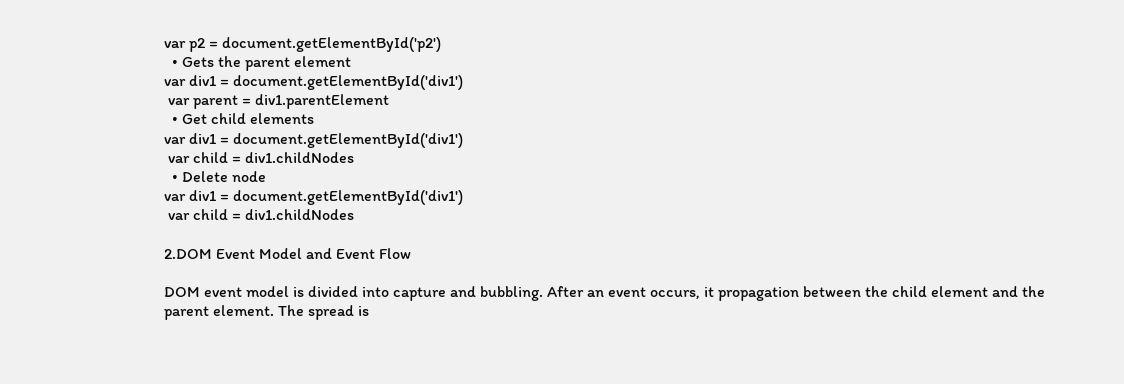var p2 = document.getElementById('p2')
  • Gets the parent element
var div1 = document.getElementById('div1')
 var parent = div1.parentElement
  • Get child elements
var div1 = document.getElementById('div1')
 var child = div1.childNodes
  • Delete node
var div1 = document.getElementById('div1')
 var child = div1.childNodes

2.DOM Event Model and Event Flow

DOM event model is divided into capture and bubbling. After an event occurs, it propagation between the child element and the parent element. The spread is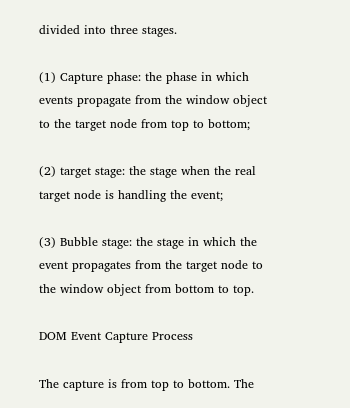divided into three stages.

(1) Capture phase: the phase in which events propagate from the window object to the target node from top to bottom;

(2) target stage: the stage when the real target node is handling the event;

(3) Bubble stage: the stage in which the event propagates from the target node to the window object from bottom to top.

DOM Event Capture Process

The capture is from top to bottom. The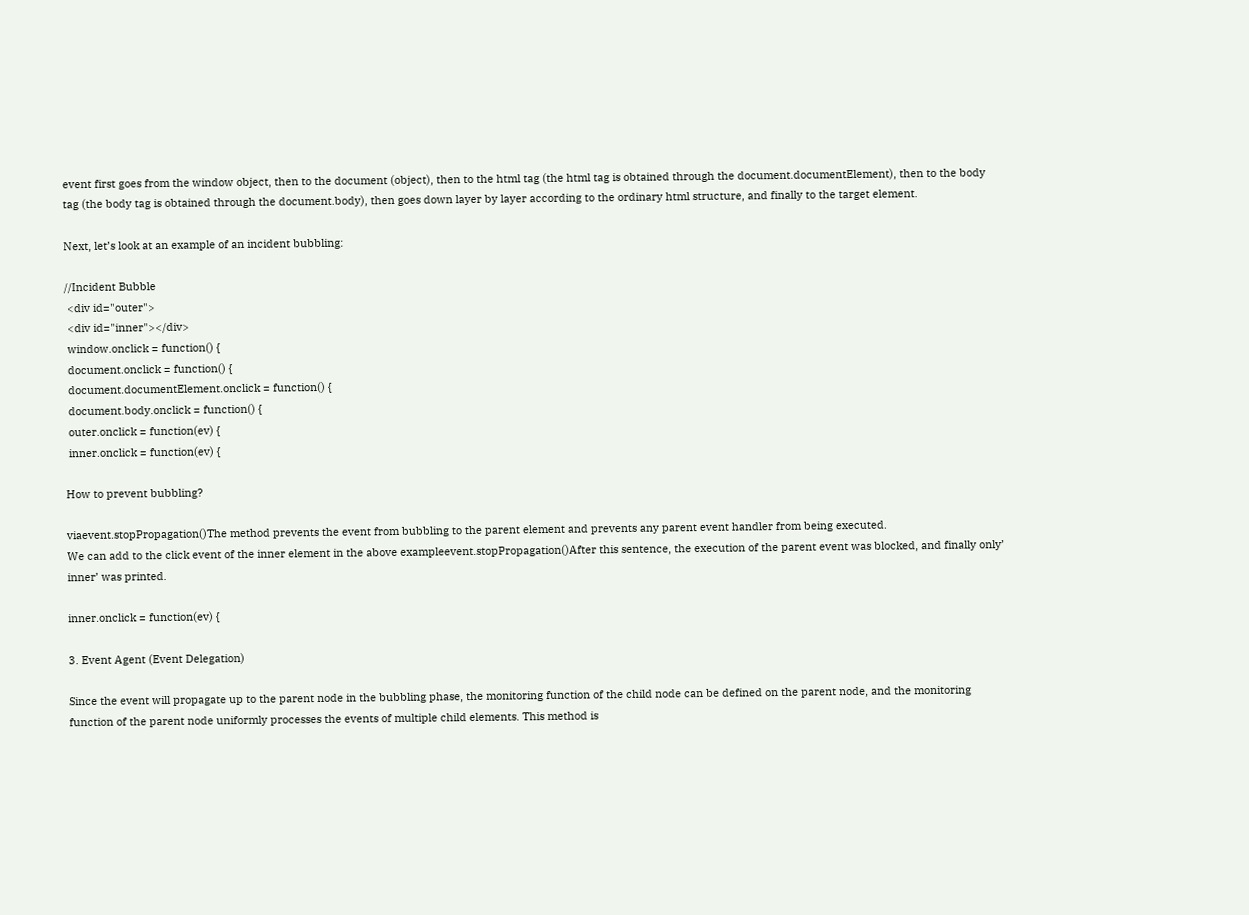event first goes from the window object, then to the document (object), then to the html tag (the html tag is obtained through the document.documentElement), then to the body tag (the body tag is obtained through the document.body), then goes down layer by layer according to the ordinary html structure, and finally to the target element.

Next, let’s look at an example of an incident bubbling:

//Incident Bubble
 <div id="outer">
 <div id="inner"></div>
 window.onclick = function() {
 document.onclick = function() {
 document.documentElement.onclick = function() {
 document.body.onclick = function() {
 outer.onclick = function(ev) {
 inner.onclick = function(ev) {

How to prevent bubbling?

viaevent.stopPropagation()The method prevents the event from bubbling to the parent element and prevents any parent event handler from being executed.
We can add to the click event of the inner element in the above exampleevent.stopPropagation()After this sentence, the execution of the parent event was blocked, and finally only’ inner’ was printed.

inner.onclick = function(ev) {

3. Event Agent (Event Delegation)

Since the event will propagate up to the parent node in the bubbling phase, the monitoring function of the child node can be defined on the parent node, and the monitoring function of the parent node uniformly processes the events of multiple child elements. This method is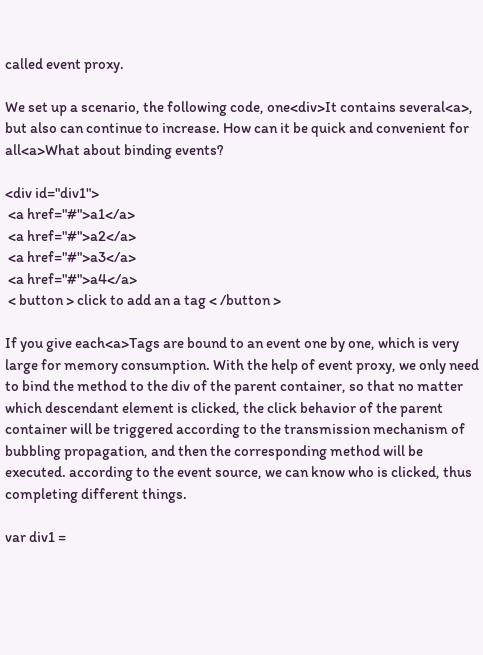called event proxy.

We set up a scenario, the following code, one<div>It contains several<a>, but also can continue to increase. How can it be quick and convenient for all<a>What about binding events?

<div id="div1">
 <a href="#">a1</a>
 <a href="#">a2</a>
 <a href="#">a3</a>
 <a href="#">a4</a>
 < button > click to add an a tag < /button >

If you give each<a>Tags are bound to an event one by one, which is very large for memory consumption. With the help of event proxy, we only need to bind the method to the div of the parent container, so that no matter which descendant element is clicked, the click behavior of the parent container will be triggered according to the transmission mechanism of bubbling propagation, and then the corresponding method will be executed. according to the event source, we can know who is clicked, thus completing different things.

var div1 =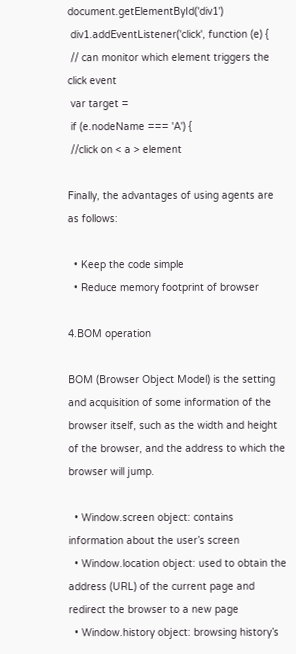document.getElementById('div1')
 div1.addEventListener('click', function (e) {
 // can monitor which element triggers the click event
 var target =
 if (e.nodeName === 'A') {
 //click on < a > element

Finally, the advantages of using agents are as follows:

  • Keep the code simple
  • Reduce memory footprint of browser

4.BOM operation

BOM (Browser Object Model) is the setting and acquisition of some information of the browser itself, such as the width and height of the browser, and the address to which the browser will jump.

  • Window.screen object: contains information about the user’s screen
  • Window.location object: used to obtain the address (URL) of the current page and redirect the browser to a new page
  • Window.history object: browsing history’s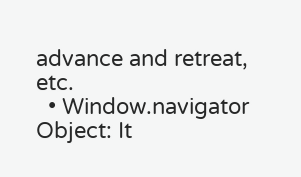advance and retreat, etc.
  • Window.navigator Object: It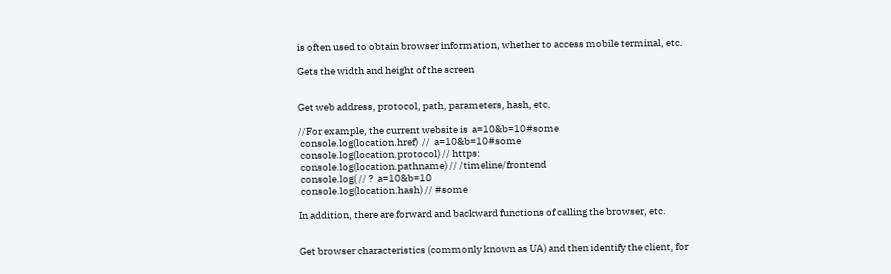is often used to obtain browser information, whether to access mobile terminal, etc.

Gets the width and height of the screen


Get web address, protocol, path, parameters, hash, etc.

//For example, the current website is  a=10&b=10#some
 console.log(location.href)  //  a=10&b=10#some
 console.log(location.protocol) // https:
 console.log(location.pathname) // /timeline/frontend
 console.log( // ?  a=10&b=10
 console.log(location.hash) // #some

In addition, there are forward and backward functions of calling the browser, etc.


Get browser characteristics (commonly known as UA) and then identify the client, for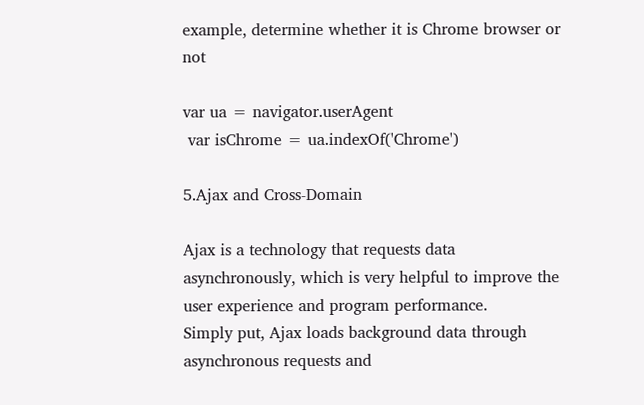example, determine whether it is Chrome browser or not

var ua = navigator.userAgent
 var isChrome = ua.indexOf('Chrome')

5.Ajax and Cross-Domain

Ajax is a technology that requests data asynchronously, which is very helpful to improve the user experience and program performance.
Simply put, Ajax loads background data through asynchronous requests and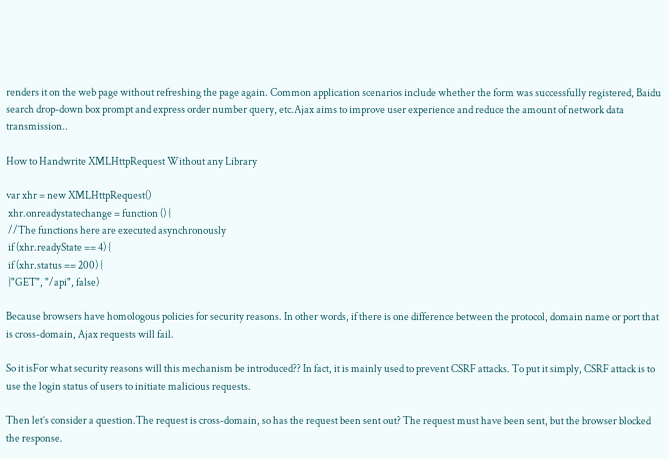renders it on the web page without refreshing the page again. Common application scenarios include whether the form was successfully registered, Baidu search drop-down box prompt and express order number query, etc.Ajax aims to improve user experience and reduce the amount of network data transmission..

How to Handwrite XMLHttpRequest Without any Library

var xhr = new XMLHttpRequest()
 xhr.onreadystatechange = function () {
 //The functions here are executed asynchronously
 if (xhr.readyState == 4) {
 if (xhr.status == 200) {
 }"GET", "/api", false)

Because browsers have homologous policies for security reasons. In other words, if there is one difference between the protocol, domain name or port that is cross-domain, Ajax requests will fail.

So it isFor what security reasons will this mechanism be introduced?? In fact, it is mainly used to prevent CSRF attacks. To put it simply, CSRF attack is to use the login status of users to initiate malicious requests.

Then let’s consider a question.The request is cross-domain, so has the request been sent out? The request must have been sent, but the browser blocked the response.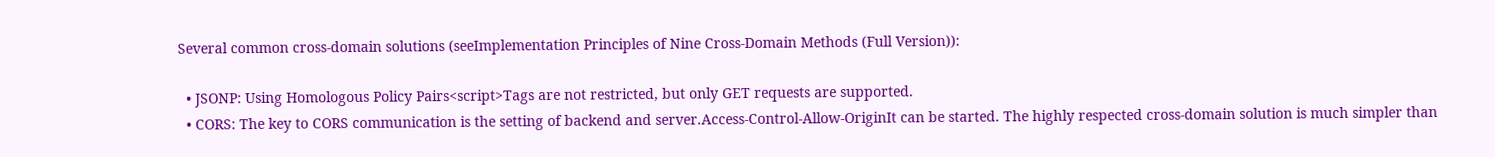Several common cross-domain solutions (seeImplementation Principles of Nine Cross-Domain Methods (Full Version)):

  • JSONP: Using Homologous Policy Pairs<script>Tags are not restricted, but only GET requests are supported.
  • CORS: The key to CORS communication is the setting of backend and server.Access-Control-Allow-OriginIt can be started. The highly respected cross-domain solution is much simpler than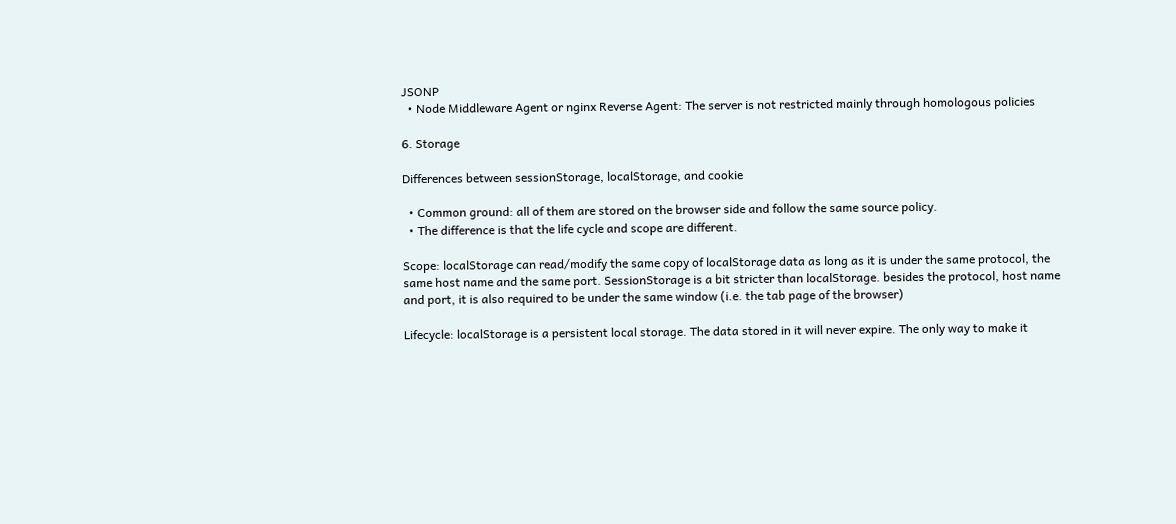JSONP
  • Node Middleware Agent or nginx Reverse Agent: The server is not restricted mainly through homologous policies

6. Storage

Differences between sessionStorage, localStorage, and cookie

  • Common ground: all of them are stored on the browser side and follow the same source policy.
  • The difference is that the life cycle and scope are different.

Scope: localStorage can read/modify the same copy of localStorage data as long as it is under the same protocol, the same host name and the same port. SessionStorage is a bit stricter than localStorage. besides the protocol, host name and port, it is also required to be under the same window (i.e. the tab page of the browser)

Lifecycle: localStorage is a persistent local storage. The data stored in it will never expire. The only way to make it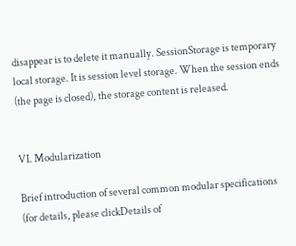disappear is to delete it manually. SessionStorage is temporary local storage. It is session level storage. When the session ends (the page is closed), the storage content is released.


VI. Modularization

Brief introduction of several common modular specifications (for details, please clickDetails of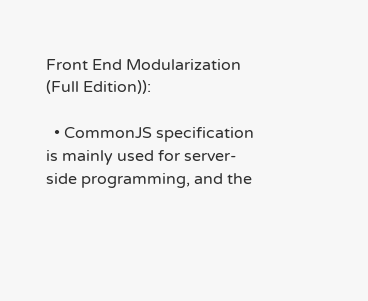Front End Modularization (Full Edition)):

  • CommonJS specification is mainly used for server-side programming, and the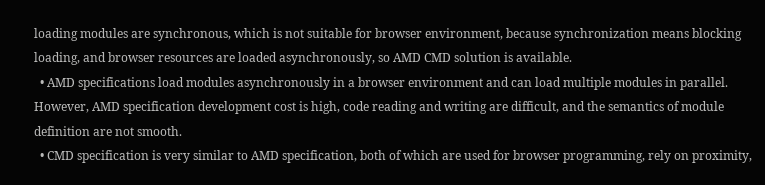loading modules are synchronous, which is not suitable for browser environment, because synchronization means blocking loading, and browser resources are loaded asynchronously, so AMD CMD solution is available.
  • AMD specifications load modules asynchronously in a browser environment and can load multiple modules in parallel. However, AMD specification development cost is high, code reading and writing are difficult, and the semantics of module definition are not smooth.
  • CMD specification is very similar to AMD specification, both of which are used for browser programming, rely on proximity,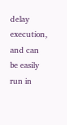delay execution, and can be easily run in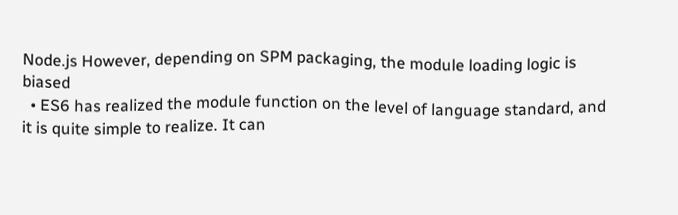Node.js However, depending on SPM packaging, the module loading logic is biased
  • ES6 has realized the module function on the level of language standard, and it is quite simple to realize. It can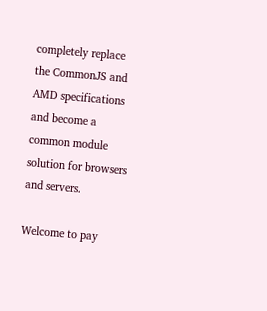completely replace the CommonJS and AMD specifications and become a common module solution for browsers and servers.

Welcome to pay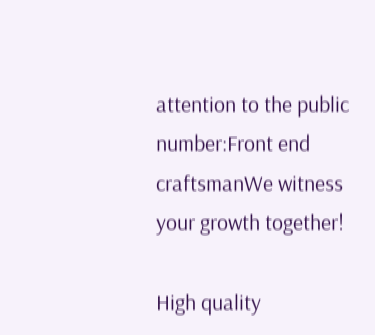attention to the public number:Front end craftsmanWe witness your growth together!

High quality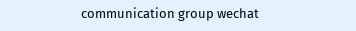communication group wechat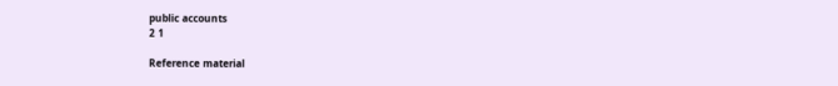public accounts
2 1

Reference material